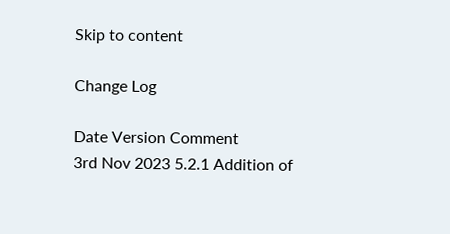Skip to content

Change Log

Date Version Comment
3rd Nov 2023 5.2.1 Addition of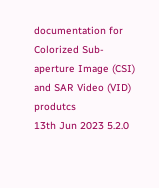documentation for Colorized Sub-aperture Image (CSI) and SAR Video (VID) produtcs
13th Jun 2023 5.2.0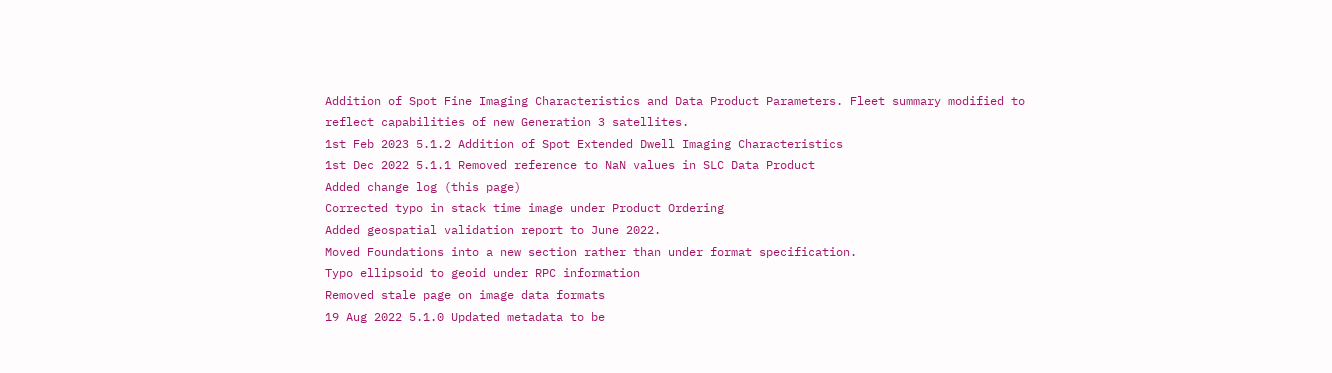Addition of Spot Fine Imaging Characteristics and Data Product Parameters. Fleet summary modified to reflect capabilities of new Generation 3 satellites.
1st Feb 2023 5.1.2 Addition of Spot Extended Dwell Imaging Characteristics
1st Dec 2022 5.1.1 Removed reference to NaN values in SLC Data Product
Added change log (this page)
Corrected typo in stack time image under Product Ordering
Added geospatial validation report to June 2022.
Moved Foundations into a new section rather than under format specification.
Typo ellipsoid to geoid under RPC information
Removed stale page on image data formats
19 Aug 2022 5.1.0 Updated metadata to be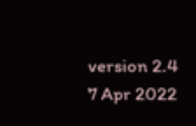version 2.4
7 Apr 2022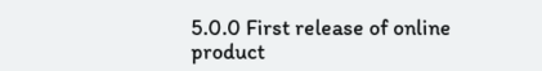5.0.0 First release of online product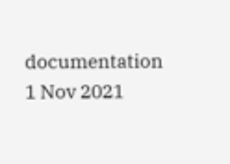documentation
1 Nov 2021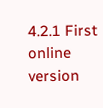4.2.1 First online version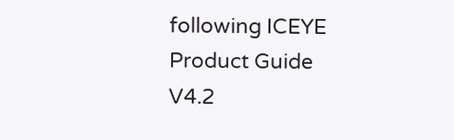following ICEYE Product Guide V4.2